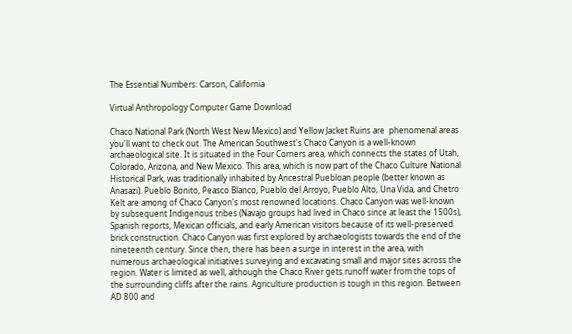The Essential Numbers: Carson, California

Virtual Anthropology Computer Game Download

Chaco National Park (North West New Mexico) and Yellow Jacket Ruins are  phenomenal areas you'll want to check out. The American Southwest's Chaco Canyon is a well-known archaeological site. It is situated in the Four Corners area, which connects the states of Utah, Colorado, Arizona, and New Mexico. This area, which is now part of the Chaco Culture National Historical Park, was traditionally inhabited by Ancestral Puebloan people (better known as Anasazi). Pueblo Bonito, Peasco Blanco, Pueblo del Arroyo, Pueblo Alto, Una Vida, and Chetro Kelt are among of Chaco Canyon's most renowned locations. Chaco Canyon was well-known by subsequent Indigenous tribes (Navajo groups had lived in Chaco since at least the 1500s), Spanish reports, Mexican officials, and early American visitors because of its well-preserved brick construction. Chaco Canyon was first explored by archaeologists towards the end of the nineteenth century. Since then, there has been a surge in interest in the area, with numerous archaeological initiatives surveying and excavating small and major sites across the region. Water is limited as well, although the Chaco River gets runoff water from the tops of the surrounding cliffs after the rains. Agriculture production is tough in this region. Between AD 800 and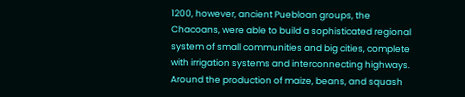1200, however, ancient Puebloan groups, the Chacoans, were able to build a sophisticated regional system of small communities and big cities, complete with irrigation systems and interconnecting highways. Around the production of maize, beans, and squash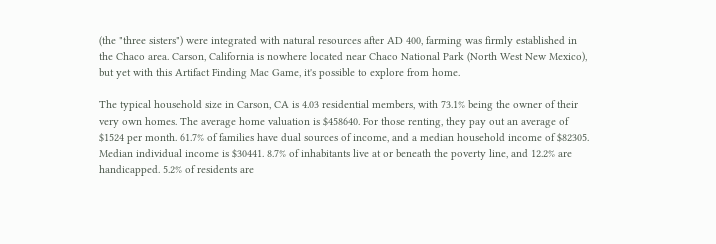(the "three sisters") were integrated with natural resources after AD 400, farming was firmly established in the Chaco area. Carson, California is nowhere located near Chaco National Park (North West New Mexico), but yet with this Artifact Finding Mac Game, it's possible to explore from home.

The typical household size in Carson, CA is 4.03 residential members, with 73.1% being the owner of their very own homes. The average home valuation is $458640. For those renting, they pay out an average of $1524 per month. 61.7% of families have dual sources of income, and a median household income of $82305. Median individual income is $30441. 8.7% of inhabitants live at or beneath the poverty line, and 12.2% are handicapped. 5.2% of residents are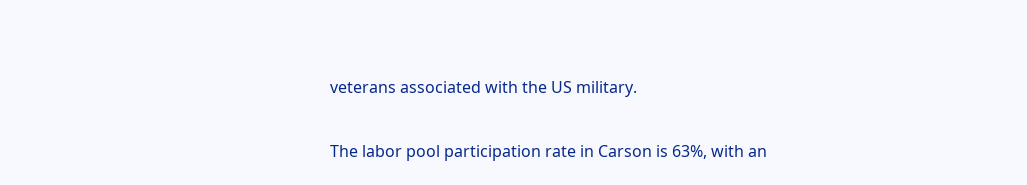veterans associated with the US military.

The labor pool participation rate in Carson is 63%, with an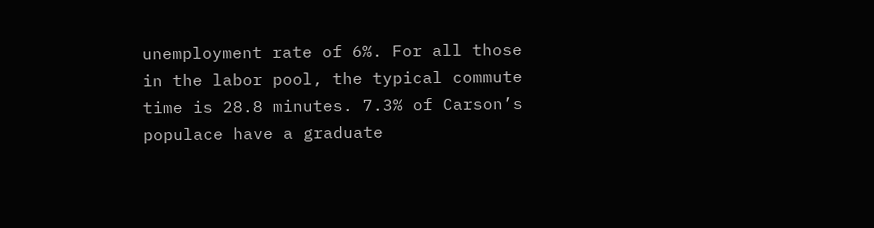unemployment rate of 6%. For all those in the labor pool, the typical commute time is 28.8 minutes. 7.3% of Carson’s populace have a graduate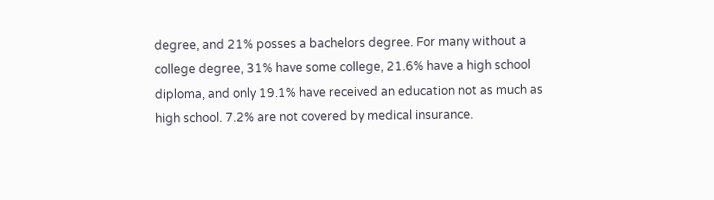degree, and 21% posses a bachelors degree. For many without a college degree, 31% have some college, 21.6% have a high school diploma, and only 19.1% have received an education not as much as high school. 7.2% are not covered by medical insurance.